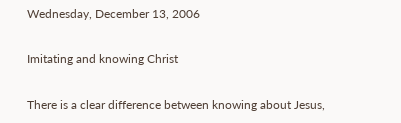Wednesday, December 13, 2006

Imitating and knowing Christ

There is a clear difference between knowing about Jesus,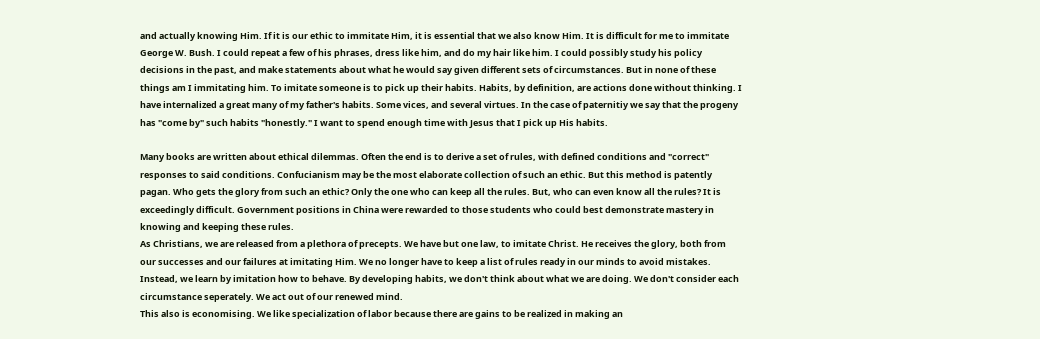and actually knowing Him. If it is our ethic to immitate Him, it is essential that we also know Him. It is difficult for me to immitate George W. Bush. I could repeat a few of his phrases, dress like him, and do my hair like him. I could possibly study his policy decisions in the past, and make statements about what he would say given different sets of circumstances. But in none of these things am I immitating him. To imitate someone is to pick up their habits. Habits, by definition, are actions done without thinking. I have internalized a great many of my father's habits. Some vices, and several virtues. In the case of paternitiy we say that the progeny has "come by" such habits "honestly." I want to spend enough time with Jesus that I pick up His habits.

Many books are written about ethical dilemmas. Often the end is to derive a set of rules, with defined conditions and "correct" responses to said conditions. Confucianism may be the most elaborate collection of such an ethic. But this method is patently pagan. Who gets the glory from such an ethic? Only the one who can keep all the rules. But, who can even know all the rules? It is exceedingly difficult. Government positions in China were rewarded to those students who could best demonstrate mastery in knowing and keeping these rules.
As Christians, we are released from a plethora of precepts. We have but one law, to imitate Christ. He receives the glory, both from our successes and our failures at imitating Him. We no longer have to keep a list of rules ready in our minds to avoid mistakes. Instead, we learn by imitation how to behave. By developing habits, we don't think about what we are doing. We don't consider each circumstance seperately. We act out of our renewed mind.
This also is economising. We like specialization of labor because there are gains to be realized in making an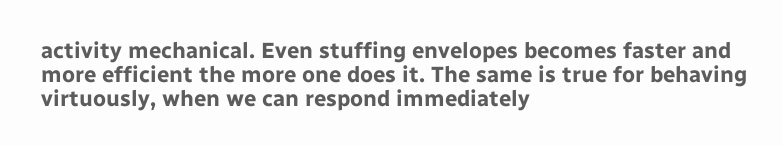activity mechanical. Even stuffing envelopes becomes faster and more efficient the more one does it. The same is true for behaving virtuously, when we can respond immediately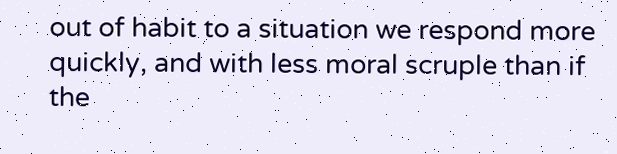out of habit to a situation we respond more quickly, and with less moral scruple than if the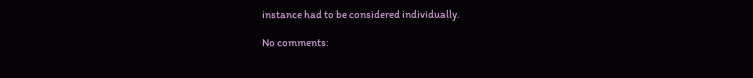instance had to be considered individually.

No comments: